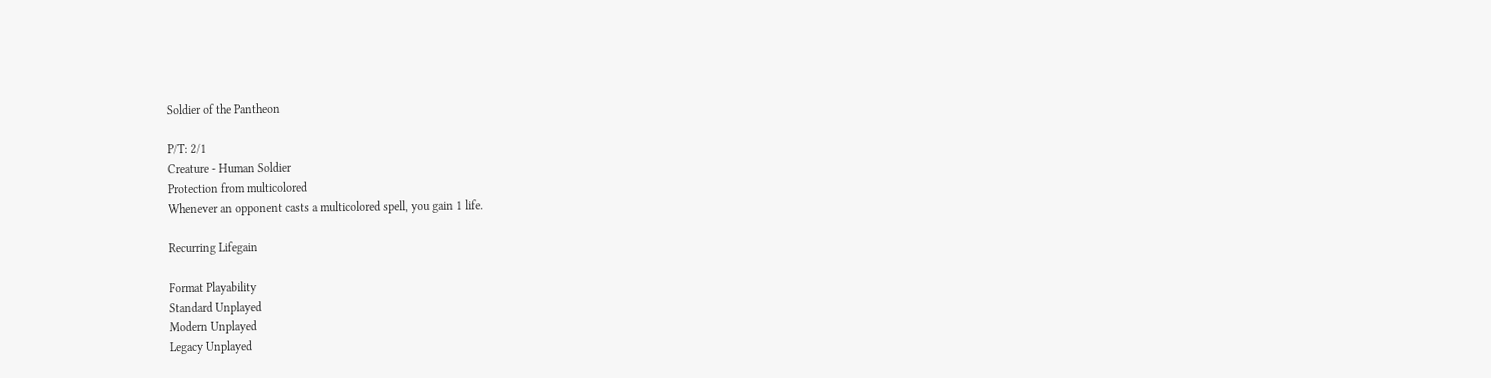Soldier of the Pantheon

P/T: 2/1
Creature - Human Soldier
Protection from multicolored
Whenever an opponent casts a multicolored spell, you gain 1 life.

Recurring Lifegain

Format Playability
Standard Unplayed
Modern Unplayed
Legacy Unplayed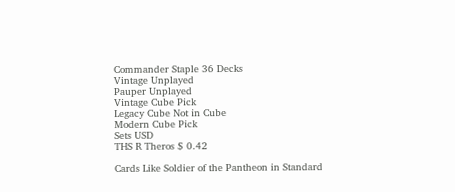Commander Staple 36 Decks
Vintage Unplayed
Pauper Unplayed
Vintage Cube Pick
Legacy Cube Not in Cube
Modern Cube Pick
Sets USD
THS R Theros $ 0.42

Cards Like Soldier of the Pantheon in Standard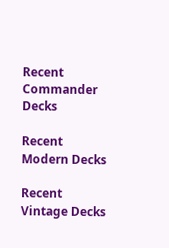Recent Commander Decks

Recent Modern Decks

Recent Vintage Decks